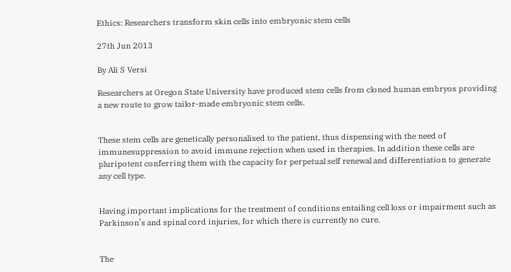Ethics: Researchers transform skin cells into embryonic stem cells

27th Jun 2013

By Ali S Versi

Researchers at Oregon State University have produced stem cells from cloned human embryos providing a new route to grow tailor-made embryonic stem cells.


These stem cells are genetically personalised to the patient, thus dispensing with the need of immunesuppression to avoid immune rejection when used in therapies. In addition these cells are pluripotent conferring them with the capacity for perpetual self renewal and differentiation to generate any cell type.


Having important implications for the treatment of conditions entailing cell loss or impairment such as Parkinson’s and spinal cord injuries, for which there is currently no cure.


The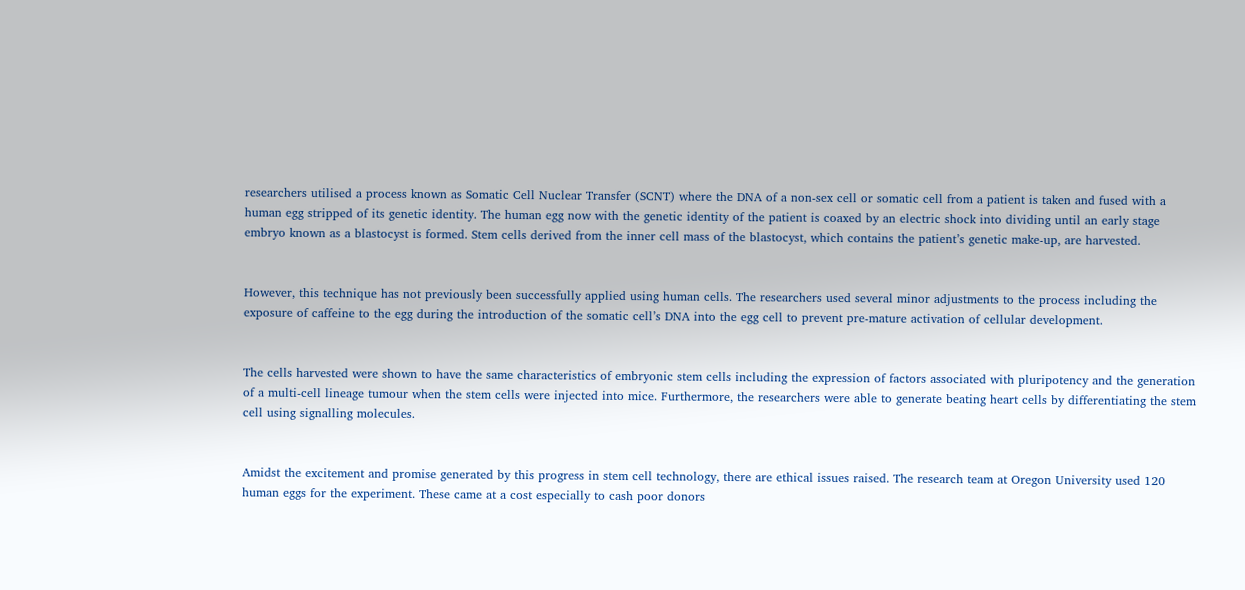researchers utilised a process known as Somatic Cell Nuclear Transfer (SCNT) where the DNA of a non-sex cell or somatic cell from a patient is taken and fused with a human egg stripped of its genetic identity. The human egg now with the genetic identity of the patient is coaxed by an electric shock into dividing until an early stage embryo known as a blastocyst is formed. Stem cells derived from the inner cell mass of the blastocyst, which contains the patient’s genetic make-up, are harvested.


However, this technique has not previously been successfully applied using human cells. The researchers used several minor adjustments to the process including the exposure of caffeine to the egg during the introduction of the somatic cell’s DNA into the egg cell to prevent pre-mature activation of cellular development.


The cells harvested were shown to have the same characteristics of embryonic stem cells including the expression of factors associated with pluripotency and the generation of a multi-cell lineage tumour when the stem cells were injected into mice. Furthermore, the researchers were able to generate beating heart cells by differentiating the stem cell using signalling molecules.


Amidst the excitement and promise generated by this progress in stem cell technology, there are ethical issues raised. The research team at Oregon University used 120 human eggs for the experiment. These came at a cost especially to cash poor donors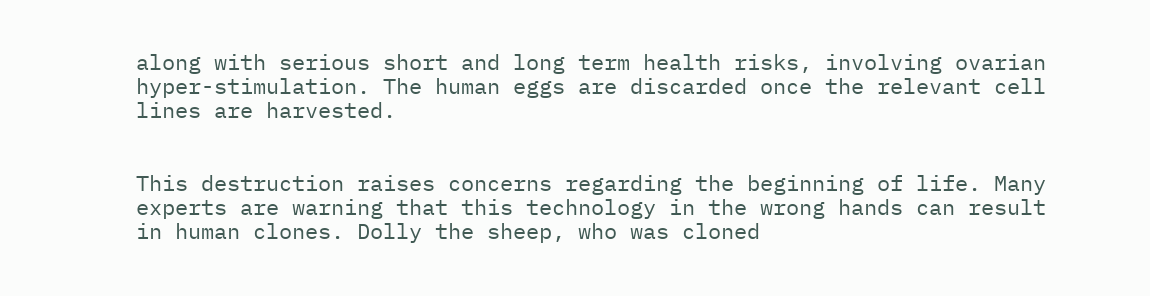along with serious short and long term health risks, involving ovarian hyper-stimulation. The human eggs are discarded once the relevant cell lines are harvested.


This destruction raises concerns regarding the beginning of life. Many experts are warning that this technology in the wrong hands can result in human clones. Dolly the sheep, who was cloned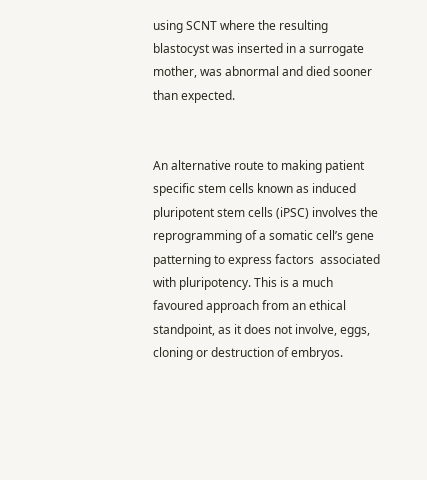using SCNT where the resulting blastocyst was inserted in a surrogate mother, was abnormal and died sooner than expected.


An alternative route to making patient specific stem cells known as induced pluripotent stem cells (iPSC) involves the reprogramming of a somatic cell’s gene patterning to express factors  associated with pluripotency. This is a much favoured approach from an ethical standpoint, as it does not involve, eggs, cloning or destruction of embryos.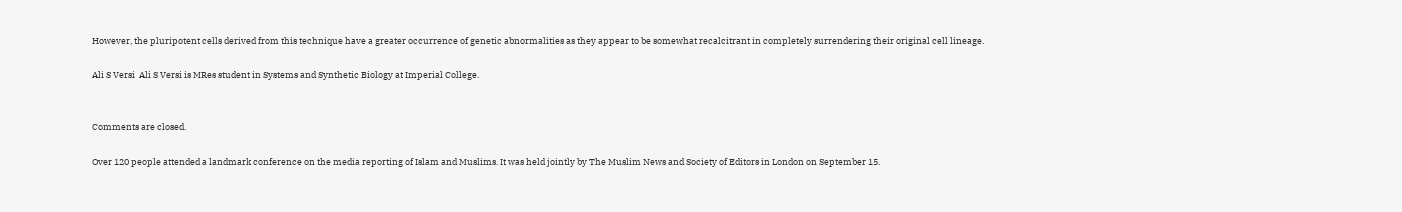However, the pluripotent cells derived from this technique have a greater occurrence of genetic abnormalities as they appear to be somewhat recalcitrant in completely surrendering their original cell lineage.

Ali S Versi  Ali S Versi is MRes student in Systems and Synthetic Biology at Imperial College.


Comments are closed.

Over 120 people attended a landmark conference on the media reporting of Islam and Muslims. It was held jointly by The Muslim News and Society of Editors in London on September 15.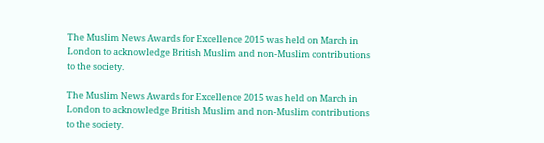The Muslim News Awards for Excellence 2015 was held on March in London to acknowledge British Muslim and non-Muslim contributions to the society.

The Muslim News Awards for Excellence 2015 was held on March in London to acknowledge British Muslim and non-Muslim contributions to the society.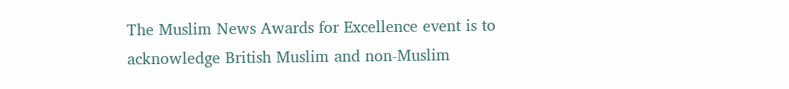The Muslim News Awards for Excellence event is to acknowledge British Muslim and non-Muslim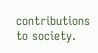contributions to society.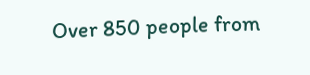Over 850 people from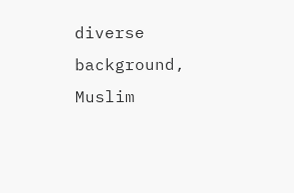diverse background, Muslim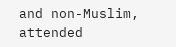and non-Muslim, attended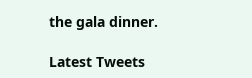the gala dinner.

Latest Tweets